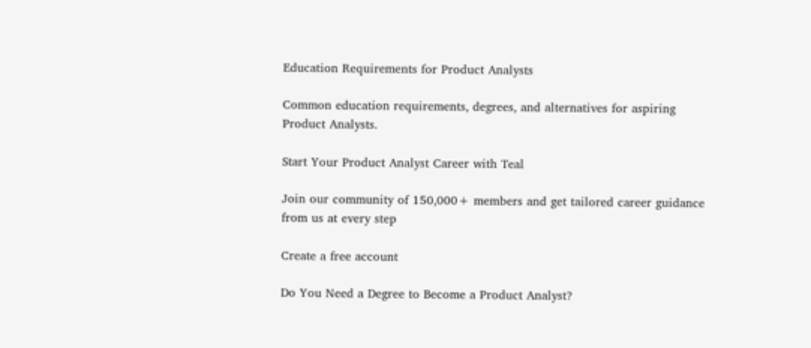Education Requirements for Product Analysts

Common education requirements, degrees, and alternatives for aspiring Product Analysts.

Start Your Product Analyst Career with Teal

Join our community of 150,000+ members and get tailored career guidance from us at every step

Create a free account

Do You Need a Degree to Become a Product Analyst?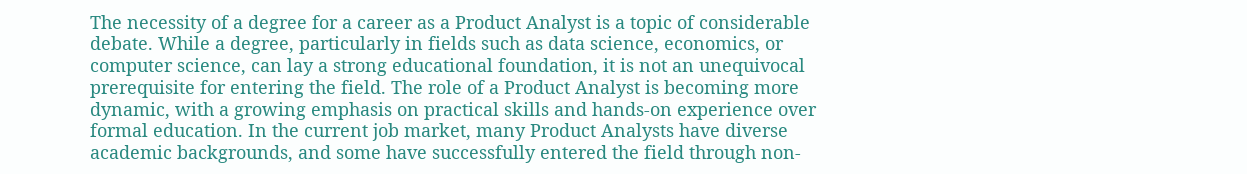The necessity of a degree for a career as a Product Analyst is a topic of considerable debate. While a degree, particularly in fields such as data science, economics, or computer science, can lay a strong educational foundation, it is not an unequivocal prerequisite for entering the field. The role of a Product Analyst is becoming more dynamic, with a growing emphasis on practical skills and hands-on experience over formal education. In the current job market, many Product Analysts have diverse academic backgrounds, and some have successfully entered the field through non-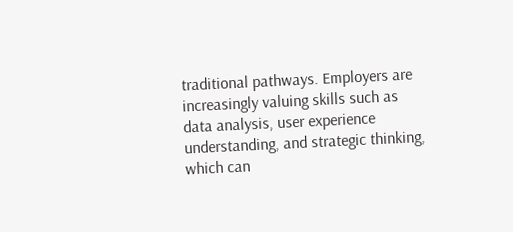traditional pathways. Employers are increasingly valuing skills such as data analysis, user experience understanding, and strategic thinking, which can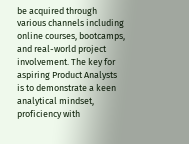be acquired through various channels including online courses, bootcamps, and real-world project involvement. The key for aspiring Product Analysts is to demonstrate a keen analytical mindset, proficiency with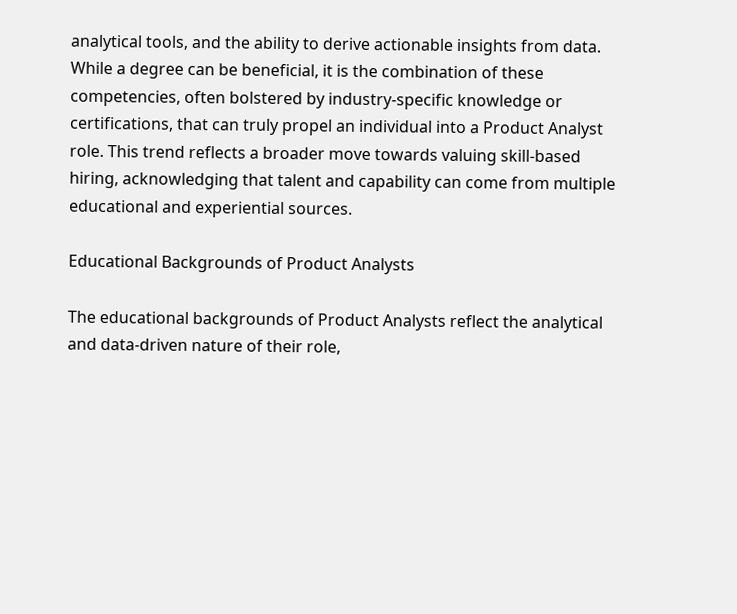analytical tools, and the ability to derive actionable insights from data. While a degree can be beneficial, it is the combination of these competencies, often bolstered by industry-specific knowledge or certifications, that can truly propel an individual into a Product Analyst role. This trend reflects a broader move towards valuing skill-based hiring, acknowledging that talent and capability can come from multiple educational and experiential sources.

Educational Backgrounds of Product Analysts

The educational backgrounds of Product Analysts reflect the analytical and data-driven nature of their role,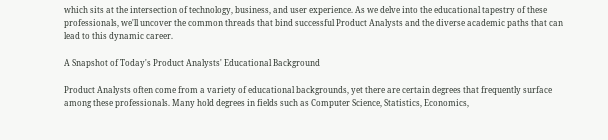which sits at the intersection of technology, business, and user experience. As we delve into the educational tapestry of these professionals, we'll uncover the common threads that bind successful Product Analysts and the diverse academic paths that can lead to this dynamic career.

A Snapshot of Today's Product Analysts' Educational Background

Product Analysts often come from a variety of educational backgrounds, yet there are certain degrees that frequently surface among these professionals. Many hold degrees in fields such as Computer Science, Statistics, Economics,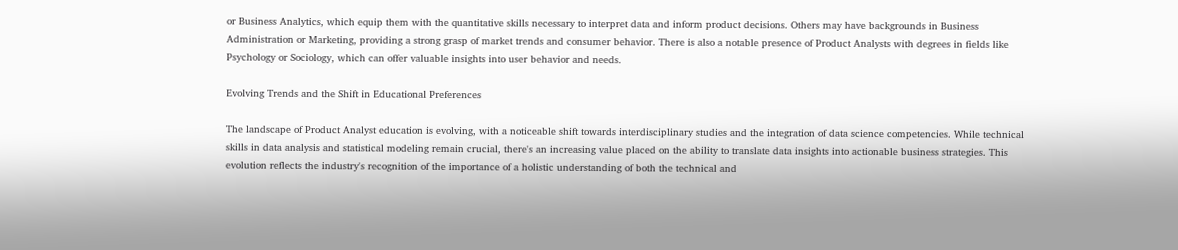or Business Analytics, which equip them with the quantitative skills necessary to interpret data and inform product decisions. Others may have backgrounds in Business Administration or Marketing, providing a strong grasp of market trends and consumer behavior. There is also a notable presence of Product Analysts with degrees in fields like Psychology or Sociology, which can offer valuable insights into user behavior and needs.

Evolving Trends and the Shift in Educational Preferences

The landscape of Product Analyst education is evolving, with a noticeable shift towards interdisciplinary studies and the integration of data science competencies. While technical skills in data analysis and statistical modeling remain crucial, there's an increasing value placed on the ability to translate data insights into actionable business strategies. This evolution reflects the industry's recognition of the importance of a holistic understanding of both the technical and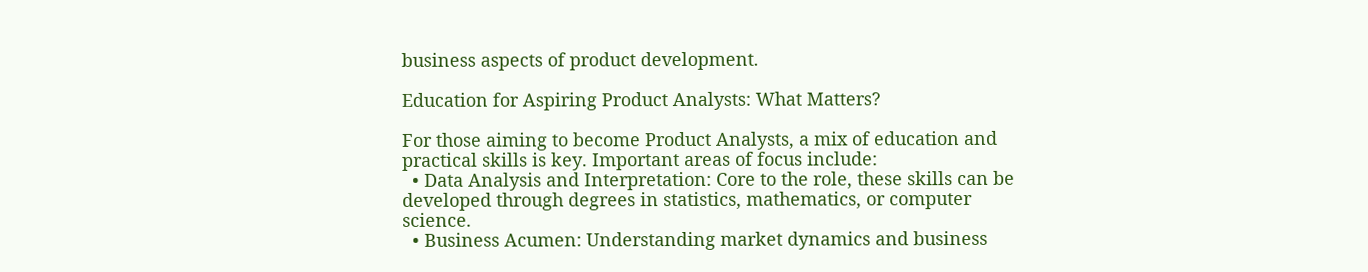business aspects of product development.

Education for Aspiring Product Analysts: What Matters?

For those aiming to become Product Analysts, a mix of education and practical skills is key. Important areas of focus include:
  • Data Analysis and Interpretation: Core to the role, these skills can be developed through degrees in statistics, mathematics, or computer science.
  • Business Acumen: Understanding market dynamics and business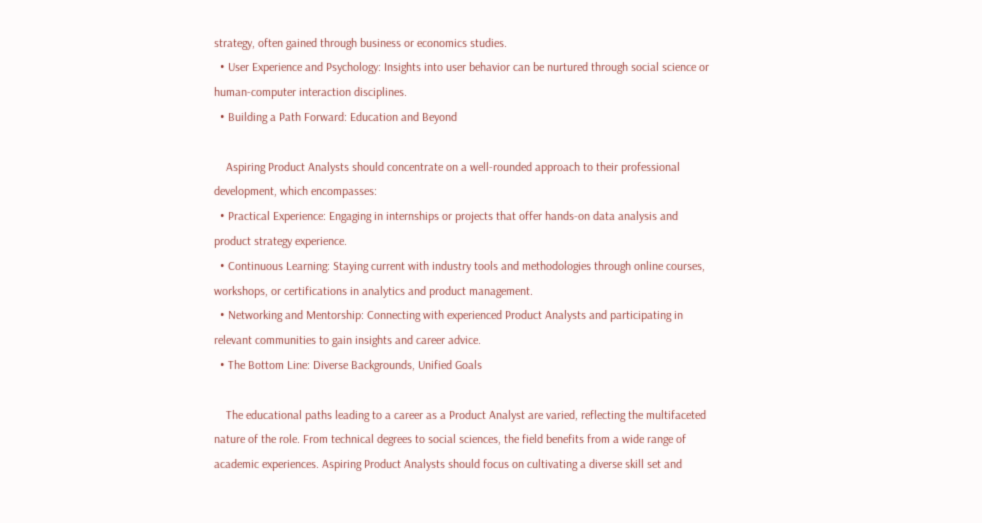strategy, often gained through business or economics studies.
  • User Experience and Psychology: Insights into user behavior can be nurtured through social science or human-computer interaction disciplines.
  • Building a Path Forward: Education and Beyond

    Aspiring Product Analysts should concentrate on a well-rounded approach to their professional development, which encompasses:
  • Practical Experience: Engaging in internships or projects that offer hands-on data analysis and product strategy experience.
  • Continuous Learning: Staying current with industry tools and methodologies through online courses, workshops, or certifications in analytics and product management.
  • Networking and Mentorship: Connecting with experienced Product Analysts and participating in relevant communities to gain insights and career advice.
  • The Bottom Line: Diverse Backgrounds, Unified Goals

    The educational paths leading to a career as a Product Analyst are varied, reflecting the multifaceted nature of the role. From technical degrees to social sciences, the field benefits from a wide range of academic experiences. Aspiring Product Analysts should focus on cultivating a diverse skill set and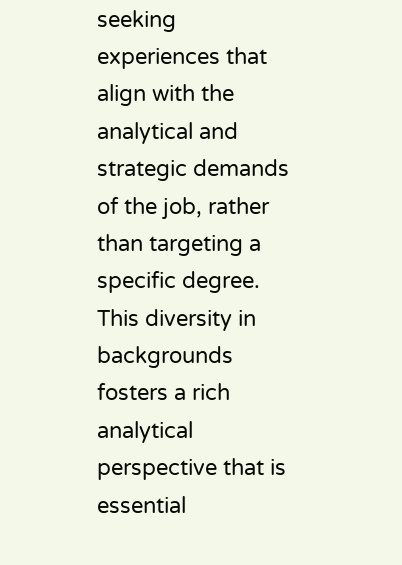seeking experiences that align with the analytical and strategic demands of the job, rather than targeting a specific degree. This diversity in backgrounds fosters a rich analytical perspective that is essential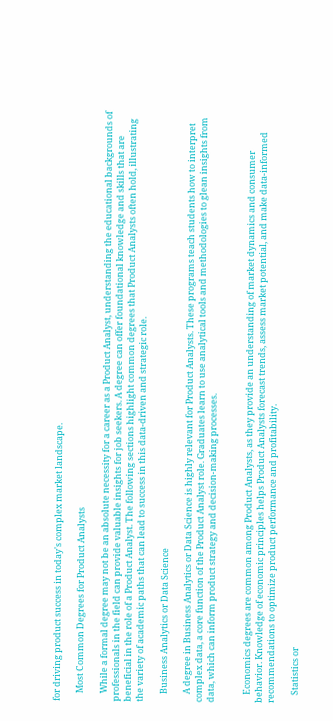for driving product success in today's complex market landscape.

    Most Common Degrees for Product Analysts

    While a formal degree may not be an absolute necessity for a career as a Product Analyst, understanding the educational backgrounds of professionals in the field can provide valuable insights for job seekers. A degree can offer foundational knowledge and skills that are beneficial in the role of a Product Analyst. The following sections highlight common degrees that Product Analysts often hold, illustrating the variety of academic paths that can lead to success in this data-driven and strategic role.

    Business Analytics or Data Science

    A degree in Business Analytics or Data Science is highly relevant for Product Analysts. These programs teach students how to interpret complex data, a core function of the Product Analyst role. Graduates learn to use analytical tools and methodologies to glean insights from data, which can inform product strategy and decision-making processes.


    Economics degrees are common among Product Analysts, as they provide an understanding of market dynamics and consumer behavior. Knowledge of economic principles helps Product Analysts forecast trends, assess market potential, and make data-informed recommendations to optimize product performance and profitability.

    Statistics or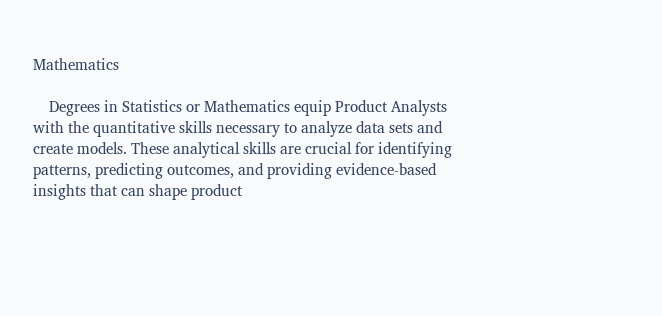Mathematics

    Degrees in Statistics or Mathematics equip Product Analysts with the quantitative skills necessary to analyze data sets and create models. These analytical skills are crucial for identifying patterns, predicting outcomes, and providing evidence-based insights that can shape product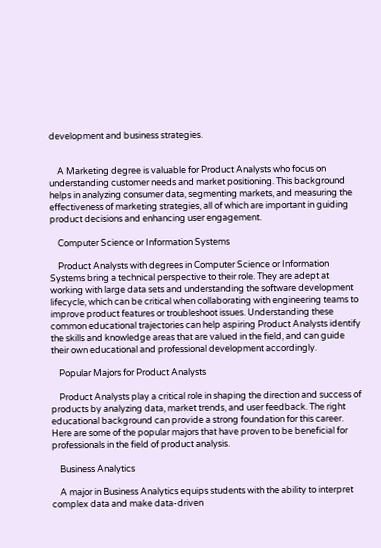development and business strategies.


    A Marketing degree is valuable for Product Analysts who focus on understanding customer needs and market positioning. This background helps in analyzing consumer data, segmenting markets, and measuring the effectiveness of marketing strategies, all of which are important in guiding product decisions and enhancing user engagement.

    Computer Science or Information Systems

    Product Analysts with degrees in Computer Science or Information Systems bring a technical perspective to their role. They are adept at working with large data sets and understanding the software development lifecycle, which can be critical when collaborating with engineering teams to improve product features or troubleshoot issues. Understanding these common educational trajectories can help aspiring Product Analysts identify the skills and knowledge areas that are valued in the field, and can guide their own educational and professional development accordingly.

    Popular Majors for Product Analysts

    Product Analysts play a critical role in shaping the direction and success of products by analyzing data, market trends, and user feedback. The right educational background can provide a strong foundation for this career. Here are some of the popular majors that have proven to be beneficial for professionals in the field of product analysis.

    Business Analytics

    A major in Business Analytics equips students with the ability to interpret complex data and make data-driven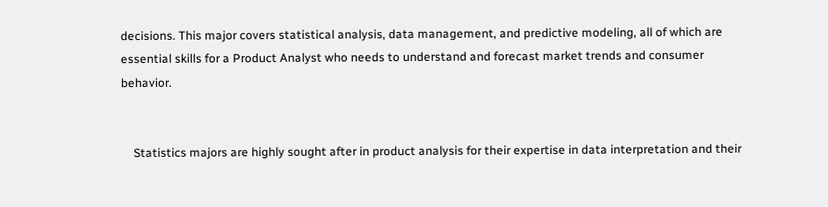decisions. This major covers statistical analysis, data management, and predictive modeling, all of which are essential skills for a Product Analyst who needs to understand and forecast market trends and consumer behavior.


    Statistics majors are highly sought after in product analysis for their expertise in data interpretation and their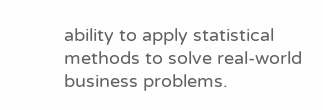ability to apply statistical methods to solve real-world business problems.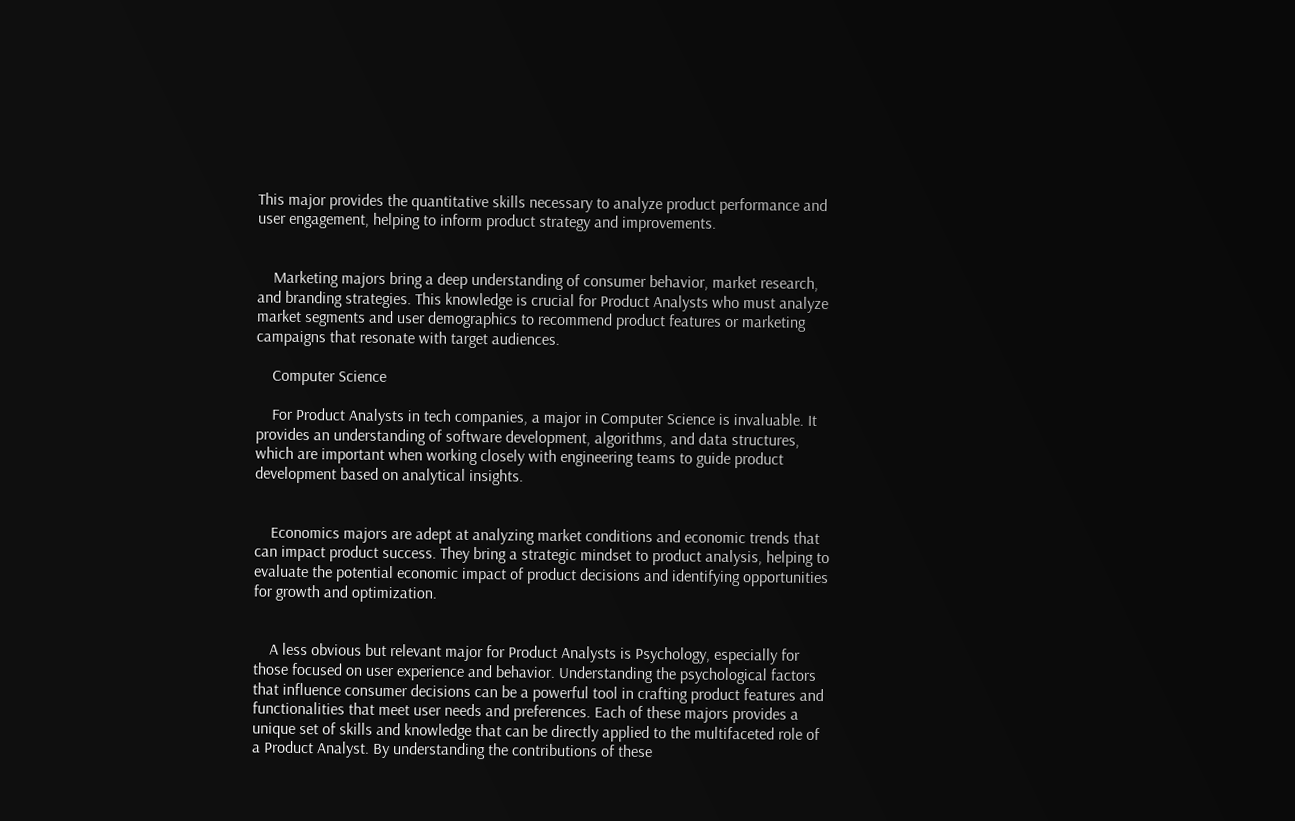This major provides the quantitative skills necessary to analyze product performance and user engagement, helping to inform product strategy and improvements.


    Marketing majors bring a deep understanding of consumer behavior, market research, and branding strategies. This knowledge is crucial for Product Analysts who must analyze market segments and user demographics to recommend product features or marketing campaigns that resonate with target audiences.

    Computer Science

    For Product Analysts in tech companies, a major in Computer Science is invaluable. It provides an understanding of software development, algorithms, and data structures, which are important when working closely with engineering teams to guide product development based on analytical insights.


    Economics majors are adept at analyzing market conditions and economic trends that can impact product success. They bring a strategic mindset to product analysis, helping to evaluate the potential economic impact of product decisions and identifying opportunities for growth and optimization.


    A less obvious but relevant major for Product Analysts is Psychology, especially for those focused on user experience and behavior. Understanding the psychological factors that influence consumer decisions can be a powerful tool in crafting product features and functionalities that meet user needs and preferences. Each of these majors provides a unique set of skills and knowledge that can be directly applied to the multifaceted role of a Product Analyst. By understanding the contributions of these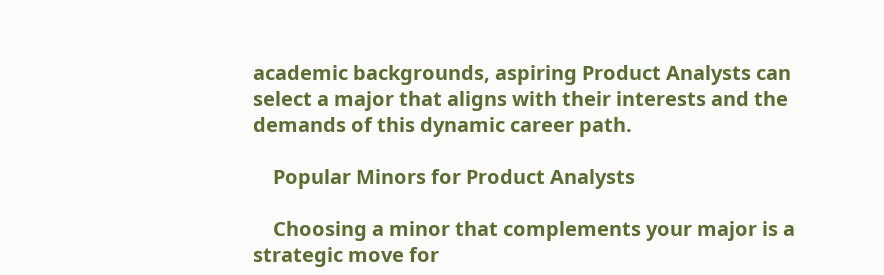academic backgrounds, aspiring Product Analysts can select a major that aligns with their interests and the demands of this dynamic career path.

    Popular Minors for Product Analysts

    Choosing a minor that complements your major is a strategic move for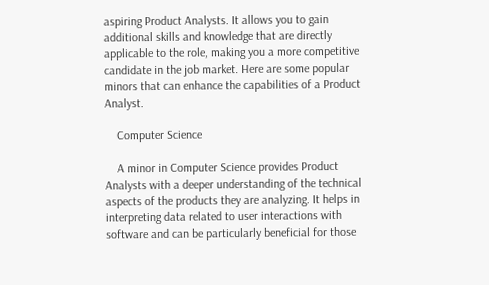aspiring Product Analysts. It allows you to gain additional skills and knowledge that are directly applicable to the role, making you a more competitive candidate in the job market. Here are some popular minors that can enhance the capabilities of a Product Analyst.

    Computer Science

    A minor in Computer Science provides Product Analysts with a deeper understanding of the technical aspects of the products they are analyzing. It helps in interpreting data related to user interactions with software and can be particularly beneficial for those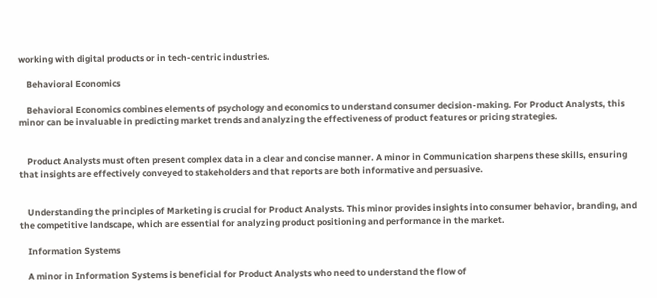working with digital products or in tech-centric industries.

    Behavioral Economics

    Behavioral Economics combines elements of psychology and economics to understand consumer decision-making. For Product Analysts, this minor can be invaluable in predicting market trends and analyzing the effectiveness of product features or pricing strategies.


    Product Analysts must often present complex data in a clear and concise manner. A minor in Communication sharpens these skills, ensuring that insights are effectively conveyed to stakeholders and that reports are both informative and persuasive.


    Understanding the principles of Marketing is crucial for Product Analysts. This minor provides insights into consumer behavior, branding, and the competitive landscape, which are essential for analyzing product positioning and performance in the market.

    Information Systems

    A minor in Information Systems is beneficial for Product Analysts who need to understand the flow of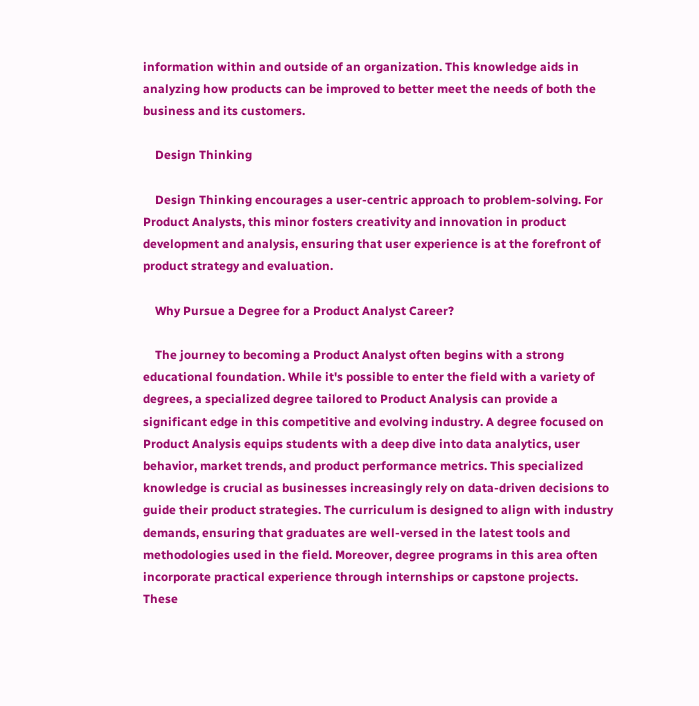information within and outside of an organization. This knowledge aids in analyzing how products can be improved to better meet the needs of both the business and its customers.

    Design Thinking

    Design Thinking encourages a user-centric approach to problem-solving. For Product Analysts, this minor fosters creativity and innovation in product development and analysis, ensuring that user experience is at the forefront of product strategy and evaluation.

    Why Pursue a Degree for a Product Analyst Career?

    The journey to becoming a Product Analyst often begins with a strong educational foundation. While it's possible to enter the field with a variety of degrees, a specialized degree tailored to Product Analysis can provide a significant edge in this competitive and evolving industry. A degree focused on Product Analysis equips students with a deep dive into data analytics, user behavior, market trends, and product performance metrics. This specialized knowledge is crucial as businesses increasingly rely on data-driven decisions to guide their product strategies. The curriculum is designed to align with industry demands, ensuring that graduates are well-versed in the latest tools and methodologies used in the field. Moreover, degree programs in this area often incorporate practical experience through internships or capstone projects. These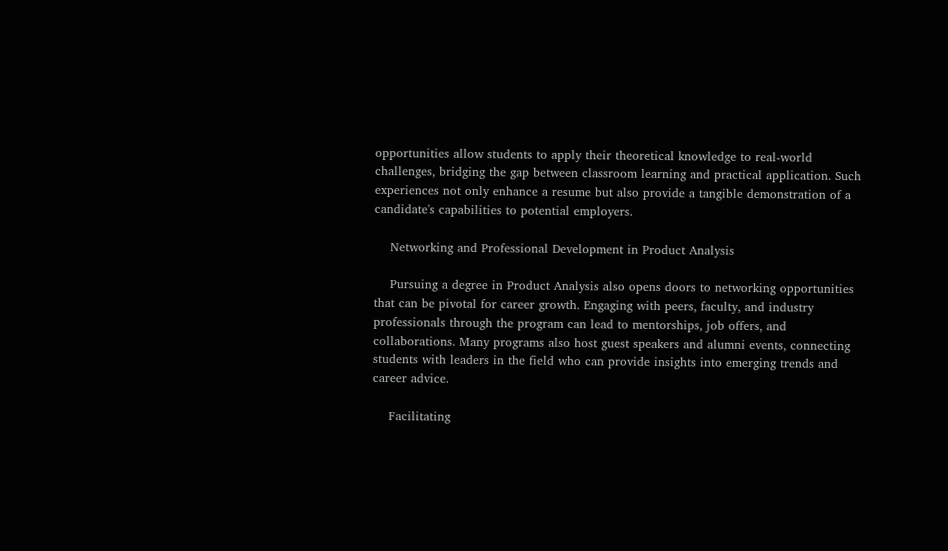opportunities allow students to apply their theoretical knowledge to real-world challenges, bridging the gap between classroom learning and practical application. Such experiences not only enhance a resume but also provide a tangible demonstration of a candidate's capabilities to potential employers.

    Networking and Professional Development in Product Analysis

    Pursuing a degree in Product Analysis also opens doors to networking opportunities that can be pivotal for career growth. Engaging with peers, faculty, and industry professionals through the program can lead to mentorships, job offers, and collaborations. Many programs also host guest speakers and alumni events, connecting students with leaders in the field who can provide insights into emerging trends and career advice.

    Facilitating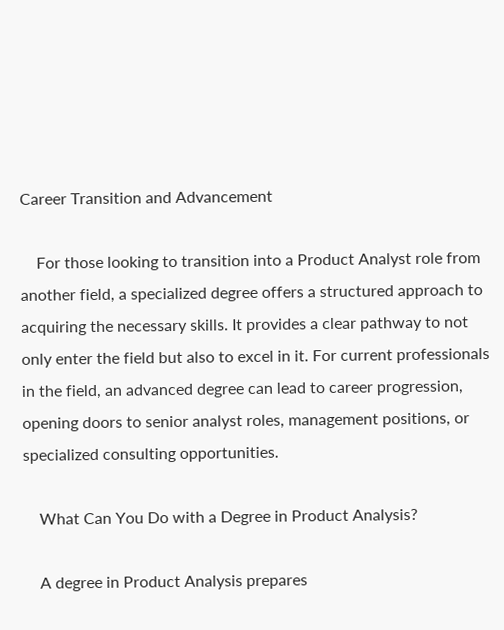Career Transition and Advancement

    For those looking to transition into a Product Analyst role from another field, a specialized degree offers a structured approach to acquiring the necessary skills. It provides a clear pathway to not only enter the field but also to excel in it. For current professionals in the field, an advanced degree can lead to career progression, opening doors to senior analyst roles, management positions, or specialized consulting opportunities.

    What Can You Do with a Degree in Product Analysis?

    A degree in Product Analysis prepares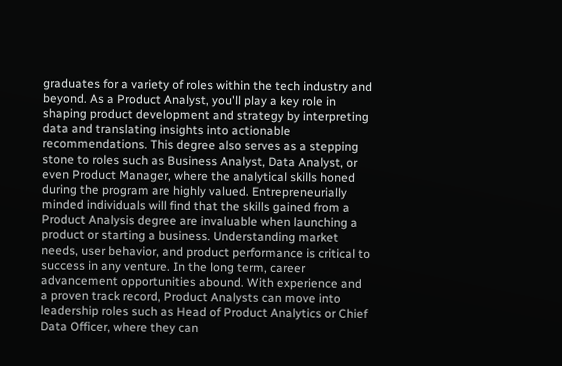graduates for a variety of roles within the tech industry and beyond. As a Product Analyst, you'll play a key role in shaping product development and strategy by interpreting data and translating insights into actionable recommendations. This degree also serves as a stepping stone to roles such as Business Analyst, Data Analyst, or even Product Manager, where the analytical skills honed during the program are highly valued. Entrepreneurially minded individuals will find that the skills gained from a Product Analysis degree are invaluable when launching a product or starting a business. Understanding market needs, user behavior, and product performance is critical to success in any venture. In the long term, career advancement opportunities abound. With experience and a proven track record, Product Analysts can move into leadership roles such as Head of Product Analytics or Chief Data Officer, where they can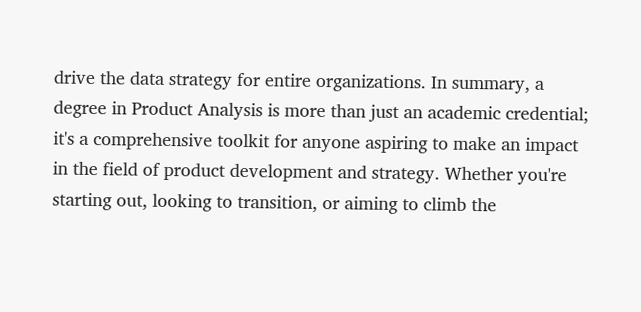drive the data strategy for entire organizations. In summary, a degree in Product Analysis is more than just an academic credential; it's a comprehensive toolkit for anyone aspiring to make an impact in the field of product development and strategy. Whether you're starting out, looking to transition, or aiming to climb the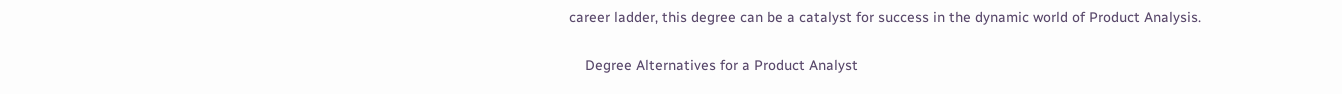career ladder, this degree can be a catalyst for success in the dynamic world of Product Analysis.

    Degree Alternatives for a Product Analyst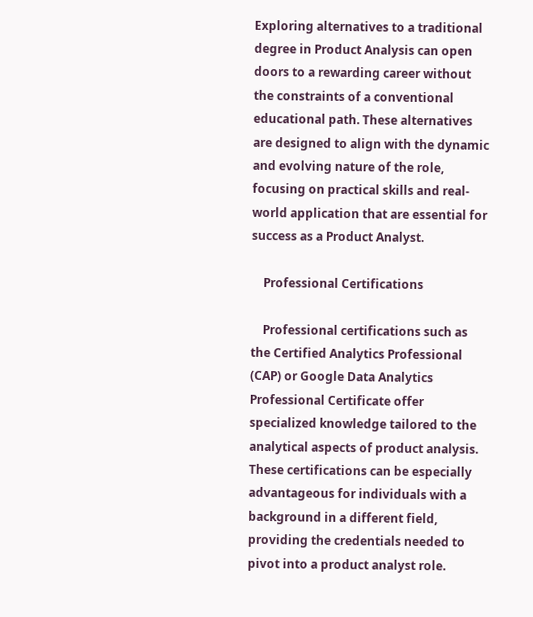Exploring alternatives to a traditional degree in Product Analysis can open doors to a rewarding career without the constraints of a conventional educational path. These alternatives are designed to align with the dynamic and evolving nature of the role, focusing on practical skills and real-world application that are essential for success as a Product Analyst.

    Professional Certifications

    Professional certifications such as the Certified Analytics Professional (CAP) or Google Data Analytics Professional Certificate offer specialized knowledge tailored to the analytical aspects of product analysis. These certifications can be especially advantageous for individuals with a background in a different field, providing the credentials needed to pivot into a product analyst role.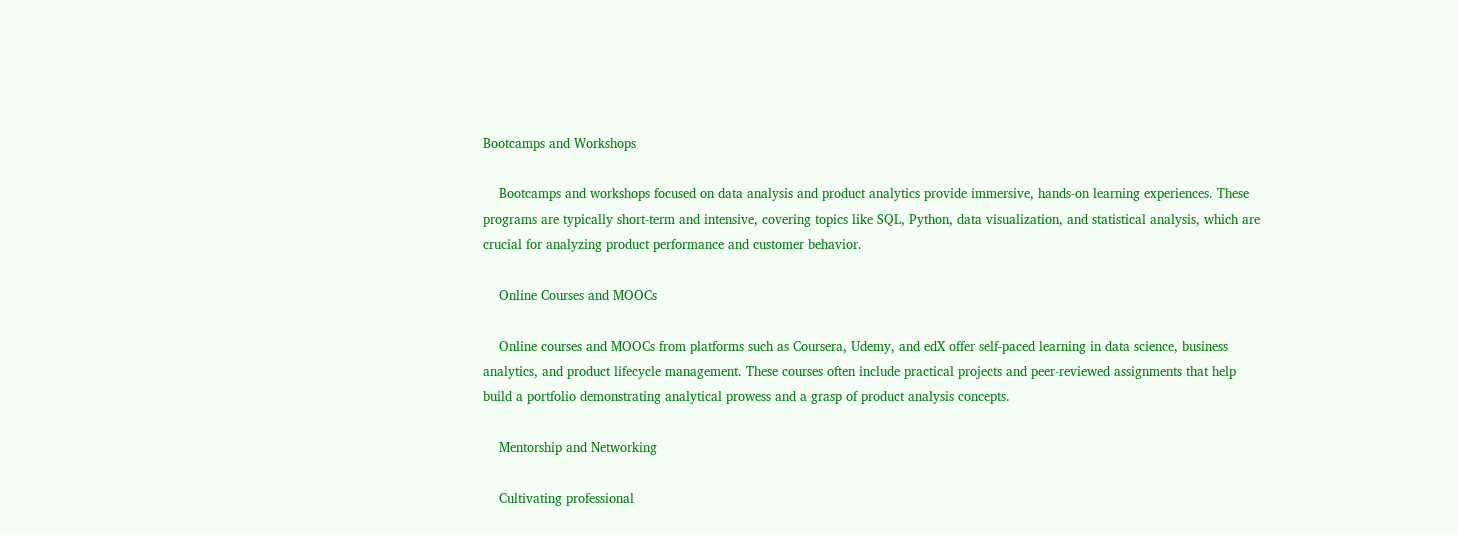Bootcamps and Workshops

    Bootcamps and workshops focused on data analysis and product analytics provide immersive, hands-on learning experiences. These programs are typically short-term and intensive, covering topics like SQL, Python, data visualization, and statistical analysis, which are crucial for analyzing product performance and customer behavior.

    Online Courses and MOOCs

    Online courses and MOOCs from platforms such as Coursera, Udemy, and edX offer self-paced learning in data science, business analytics, and product lifecycle management. These courses often include practical projects and peer-reviewed assignments that help build a portfolio demonstrating analytical prowess and a grasp of product analysis concepts.

    Mentorship and Networking

    Cultivating professional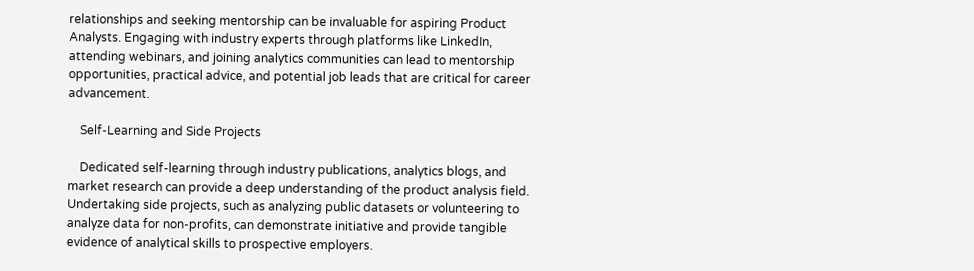relationships and seeking mentorship can be invaluable for aspiring Product Analysts. Engaging with industry experts through platforms like LinkedIn, attending webinars, and joining analytics communities can lead to mentorship opportunities, practical advice, and potential job leads that are critical for career advancement.

    Self-Learning and Side Projects

    Dedicated self-learning through industry publications, analytics blogs, and market research can provide a deep understanding of the product analysis field. Undertaking side projects, such as analyzing public datasets or volunteering to analyze data for non-profits, can demonstrate initiative and provide tangible evidence of analytical skills to prospective employers.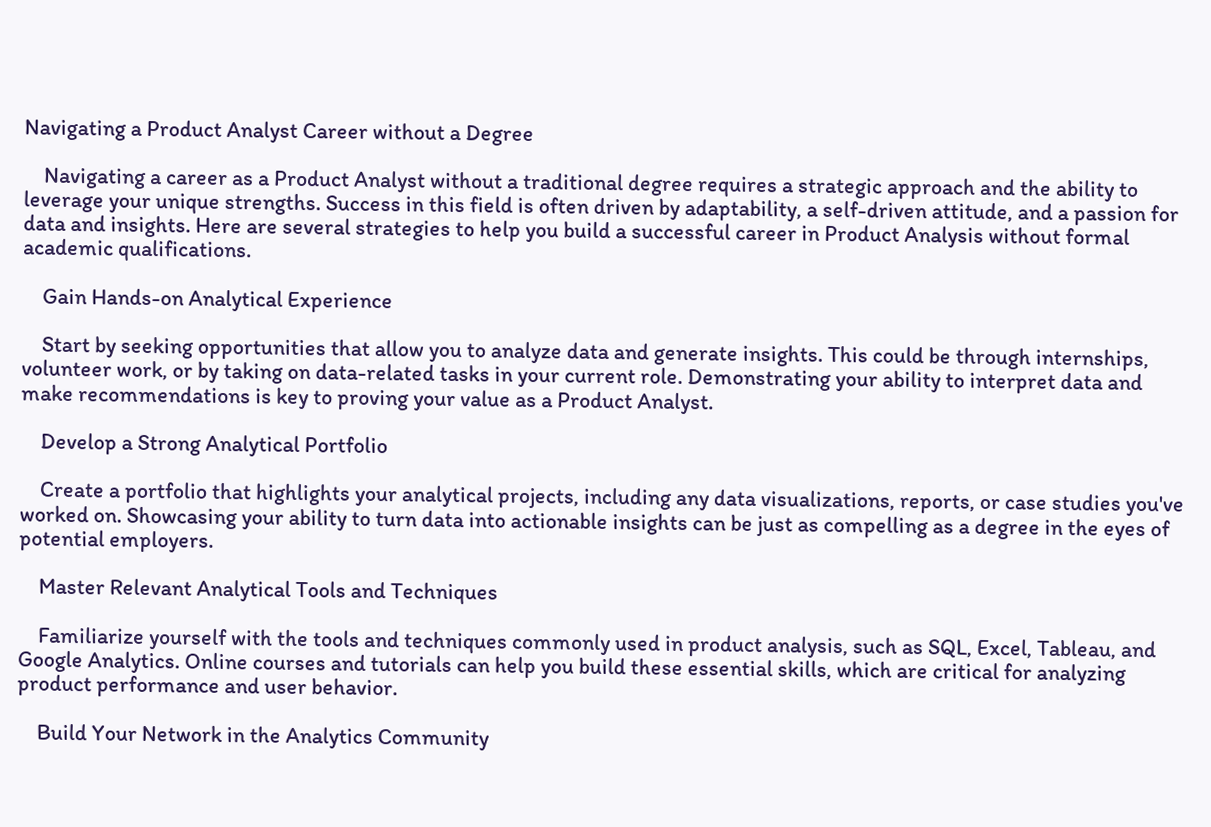Navigating a Product Analyst Career without a Degree

    Navigating a career as a Product Analyst without a traditional degree requires a strategic approach and the ability to leverage your unique strengths. Success in this field is often driven by adaptability, a self-driven attitude, and a passion for data and insights. Here are several strategies to help you build a successful career in Product Analysis without formal academic qualifications.

    Gain Hands-on Analytical Experience

    Start by seeking opportunities that allow you to analyze data and generate insights. This could be through internships, volunteer work, or by taking on data-related tasks in your current role. Demonstrating your ability to interpret data and make recommendations is key to proving your value as a Product Analyst.

    Develop a Strong Analytical Portfolio

    Create a portfolio that highlights your analytical projects, including any data visualizations, reports, or case studies you've worked on. Showcasing your ability to turn data into actionable insights can be just as compelling as a degree in the eyes of potential employers.

    Master Relevant Analytical Tools and Techniques

    Familiarize yourself with the tools and techniques commonly used in product analysis, such as SQL, Excel, Tableau, and Google Analytics. Online courses and tutorials can help you build these essential skills, which are critical for analyzing product performance and user behavior.

    Build Your Network in the Analytics Community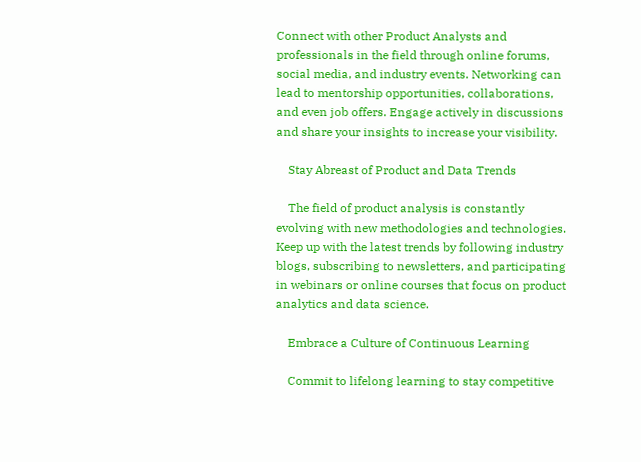Connect with other Product Analysts and professionals in the field through online forums, social media, and industry events. Networking can lead to mentorship opportunities, collaborations, and even job offers. Engage actively in discussions and share your insights to increase your visibility.

    Stay Abreast of Product and Data Trends

    The field of product analysis is constantly evolving with new methodologies and technologies. Keep up with the latest trends by following industry blogs, subscribing to newsletters, and participating in webinars or online courses that focus on product analytics and data science.

    Embrace a Culture of Continuous Learning

    Commit to lifelong learning to stay competitive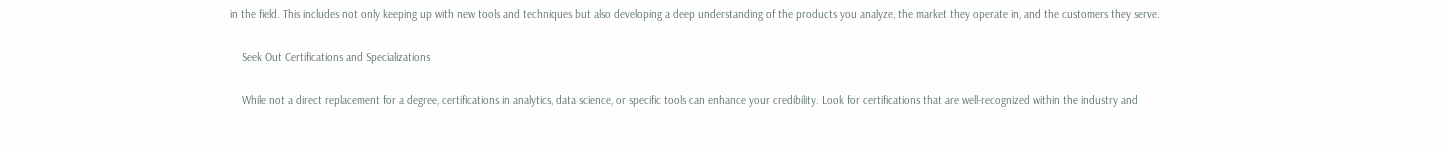in the field. This includes not only keeping up with new tools and techniques but also developing a deep understanding of the products you analyze, the market they operate in, and the customers they serve.

    Seek Out Certifications and Specializations

    While not a direct replacement for a degree, certifications in analytics, data science, or specific tools can enhance your credibility. Look for certifications that are well-recognized within the industry and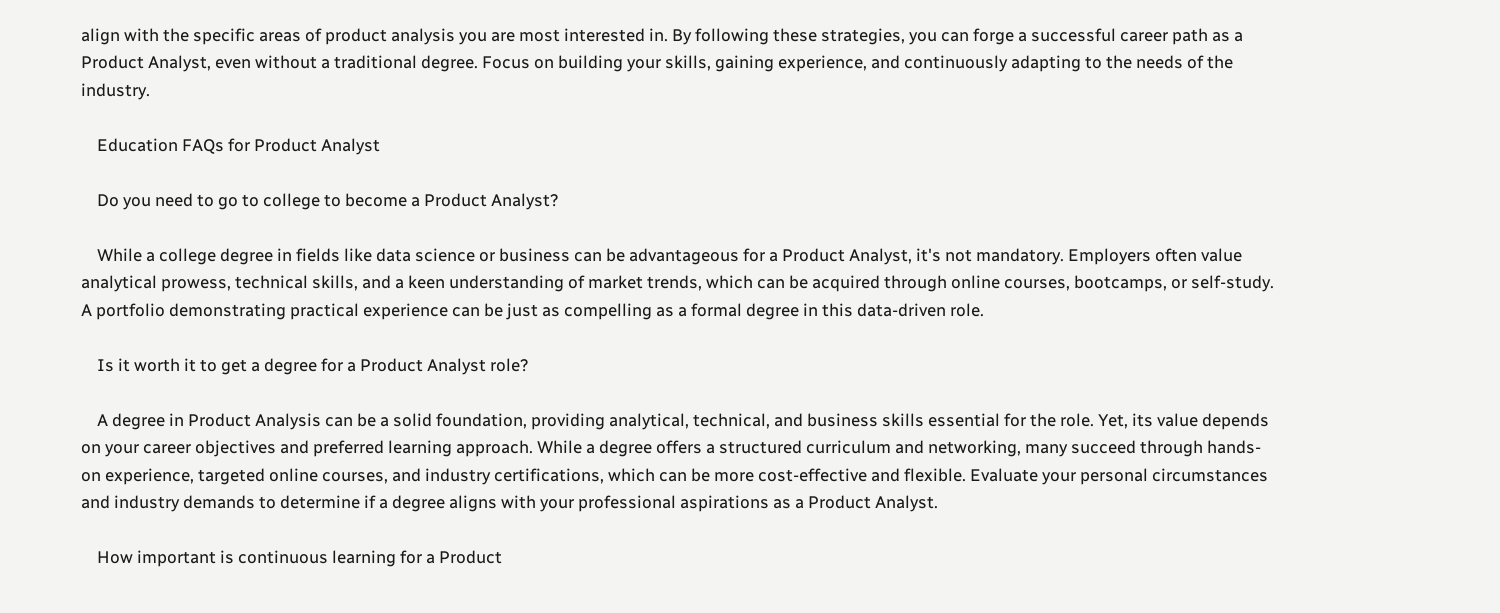align with the specific areas of product analysis you are most interested in. By following these strategies, you can forge a successful career path as a Product Analyst, even without a traditional degree. Focus on building your skills, gaining experience, and continuously adapting to the needs of the industry.

    Education FAQs for Product Analyst

    Do you need to go to college to become a Product Analyst?

    While a college degree in fields like data science or business can be advantageous for a Product Analyst, it's not mandatory. Employers often value analytical prowess, technical skills, and a keen understanding of market trends, which can be acquired through online courses, bootcamps, or self-study. A portfolio demonstrating practical experience can be just as compelling as a formal degree in this data-driven role.

    Is it worth it to get a degree for a Product Analyst role?

    A degree in Product Analysis can be a solid foundation, providing analytical, technical, and business skills essential for the role. Yet, its value depends on your career objectives and preferred learning approach. While a degree offers a structured curriculum and networking, many succeed through hands-on experience, targeted online courses, and industry certifications, which can be more cost-effective and flexible. Evaluate your personal circumstances and industry demands to determine if a degree aligns with your professional aspirations as a Product Analyst.

    How important is continuous learning for a Product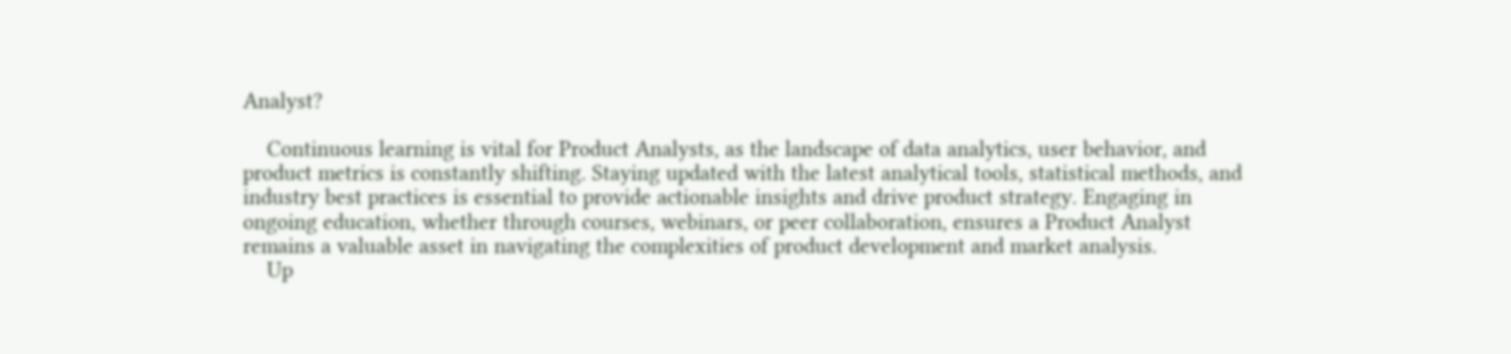Analyst?

    Continuous learning is vital for Product Analysts, as the landscape of data analytics, user behavior, and product metrics is constantly shifting. Staying updated with the latest analytical tools, statistical methods, and industry best practices is essential to provide actionable insights and drive product strategy. Engaging in ongoing education, whether through courses, webinars, or peer collaboration, ensures a Product Analyst remains a valuable asset in navigating the complexities of product development and market analysis.
    Up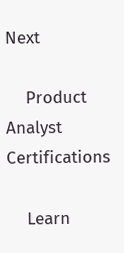Next

    Product Analyst Certifications

    Learn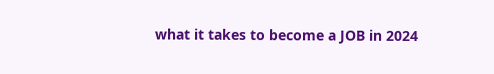what it takes to become a JOB in 2024